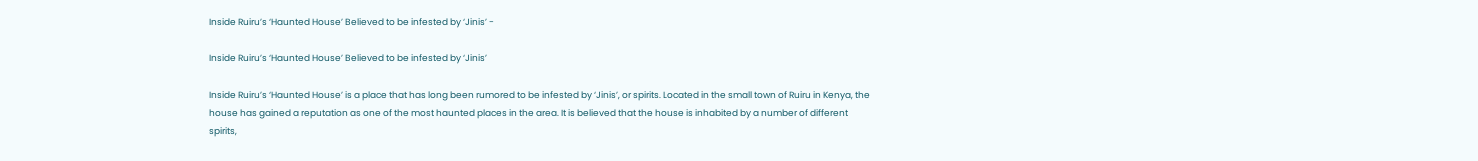Inside Ruiru’s ‘Haunted House’ Believed to be infested by ‘Jinis’ -

Inside Ruiru’s ‘Haunted House’ Believed to be infested by ‘Jinis’

Inside Ruiru’s ‘Haunted House’ is a place that has long been rumored to be infested by ‘Jinis’, or spirits. Located in the small town of Ruiru in Kenya, the house has gained a reputation as one of the most haunted places in the area. It is believed that the house is inhabited by a number of different spirits,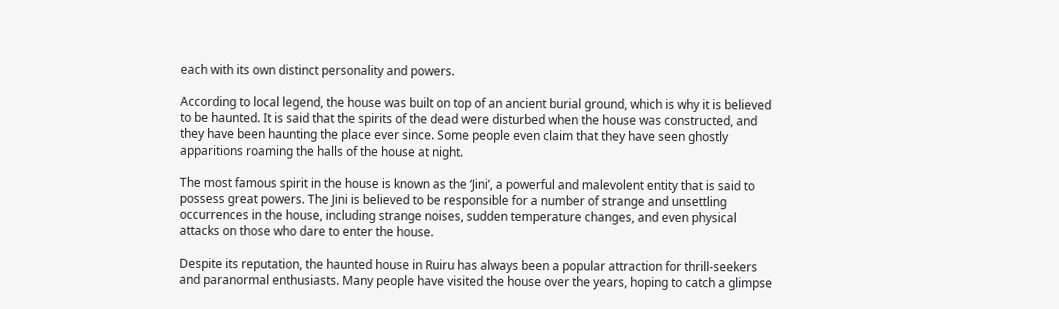each with its own distinct personality and powers.

According to local legend, the house was built on top of an ancient burial ground, which is why it is believed to be haunted. It is said that the spirits of the dead were disturbed when the house was constructed, and they have been haunting the place ever since. Some people even claim that they have seen ghostly apparitions roaming the halls of the house at night.

The most famous spirit in the house is known as the ‘Jini’, a powerful and malevolent entity that is said to possess great powers. The Jini is believed to be responsible for a number of strange and unsettling occurrences in the house, including strange noises, sudden temperature changes, and even physical attacks on those who dare to enter the house.

Despite its reputation, the haunted house in Ruiru has always been a popular attraction for thrill-seekers and paranormal enthusiasts. Many people have visited the house over the years, hoping to catch a glimpse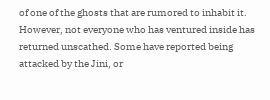of one of the ghosts that are rumored to inhabit it. However, not everyone who has ventured inside has returned unscathed. Some have reported being attacked by the Jini, or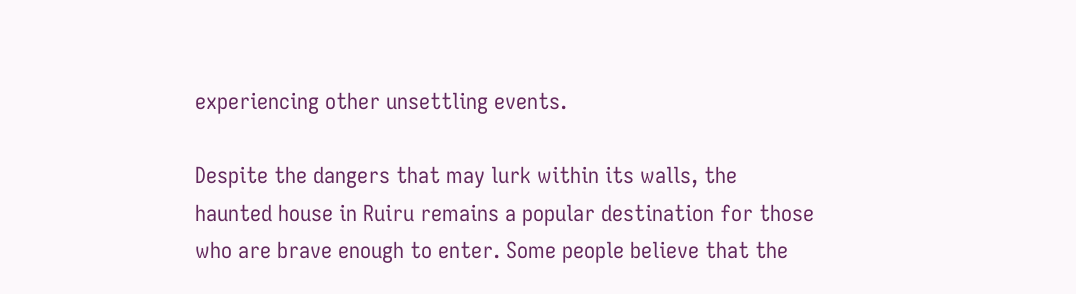experiencing other unsettling events.

Despite the dangers that may lurk within its walls, the haunted house in Ruiru remains a popular destination for those who are brave enough to enter. Some people believe that the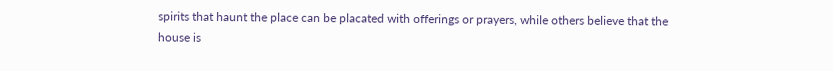spirits that haunt the place can be placated with offerings or prayers, while others believe that the house is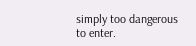simply too dangerous to enter.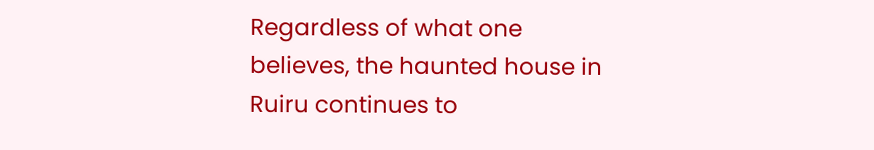Regardless of what one believes, the haunted house in Ruiru continues to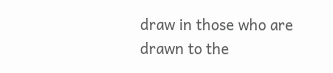draw in those who are drawn to the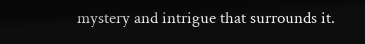mystery and intrigue that surrounds it.